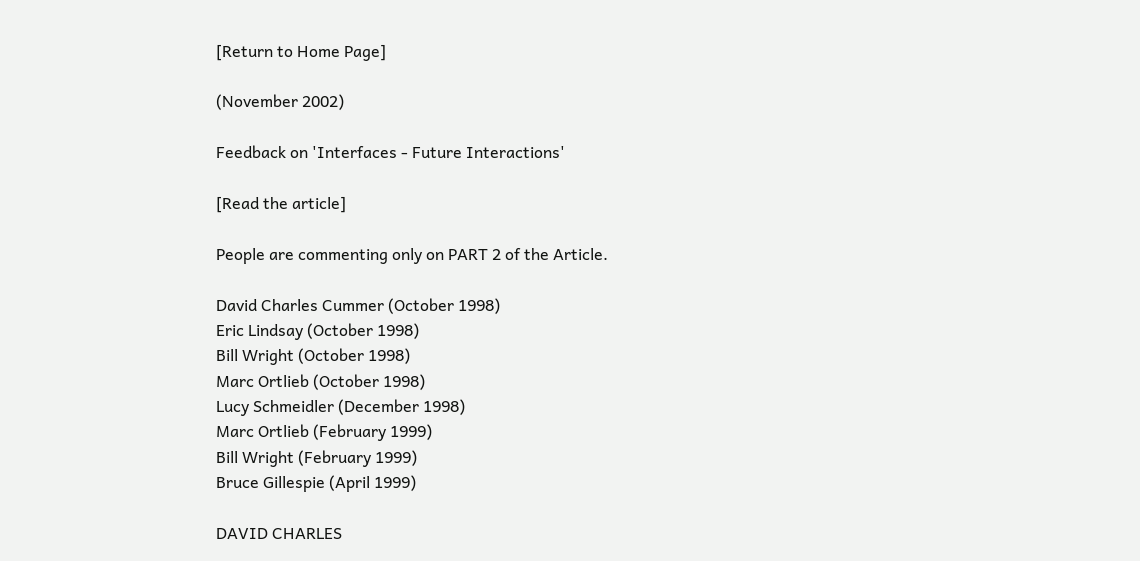[Return to Home Page]

(November 2002)

Feedback on 'Interfaces - Future Interactions'

[Read the article]

People are commenting only on PART 2 of the Article.

David Charles Cummer (October 1998)
Eric Lindsay (October 1998)
Bill Wright (October 1998)
Marc Ortlieb (October 1998)
Lucy Schmeidler (December 1998)
Marc Ortlieb (February 1999)
Bill Wright (February 1999)
Bruce Gillespie (April 1999)

DAVID CHARLES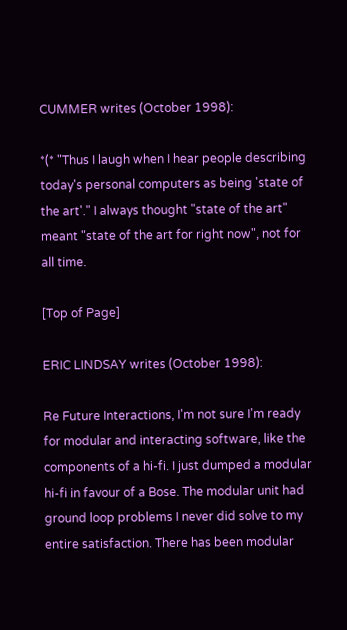CUMMER writes (October 1998):

*(* "Thus I laugh when I hear people describing today's personal computers as being 'state of the art'." I always thought "state of the art" meant "state of the art for right now", not for all time.

[Top of Page]

ERIC LINDSAY writes (October 1998):

Re Future Interactions, I'm not sure I'm ready for modular and interacting software, like the components of a hi-fi. I just dumped a modular hi-fi in favour of a Bose. The modular unit had ground loop problems I never did solve to my entire satisfaction. There has been modular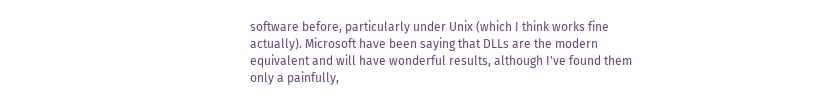software before, particularly under Unix (which I think works fine actually). Microsoft have been saying that DLLs are the modern equivalent and will have wonderful results, although I've found them only a painfully,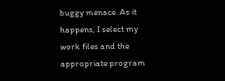buggy menace. As it happens, I select my work files and the appropriate program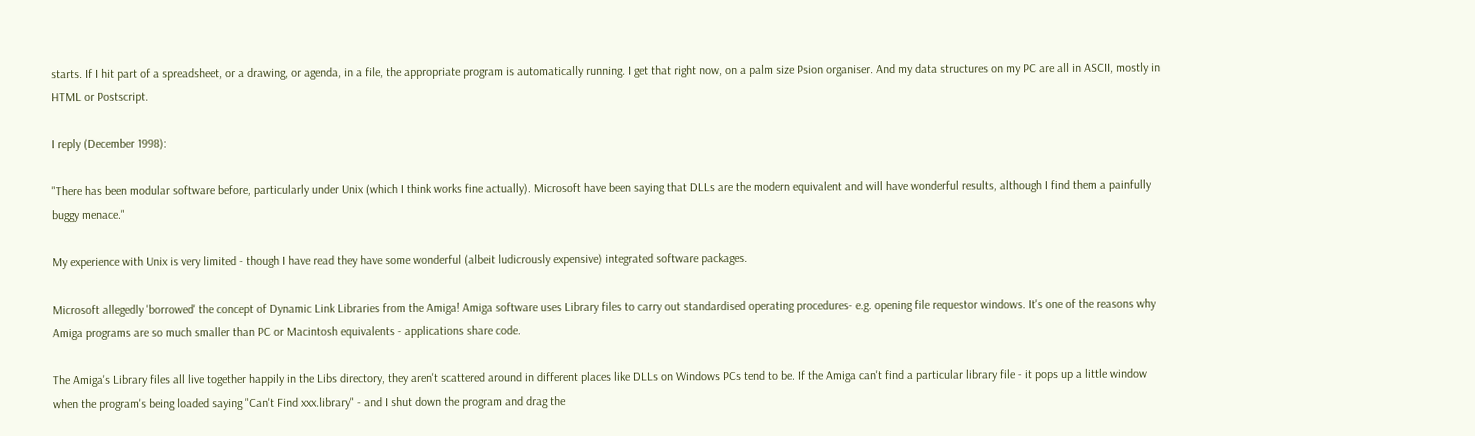starts. If I hit part of a spreadsheet, or a drawing, or agenda, in a file, the appropriate program is automatically running. I get that right now, on a palm size Psion organiser. And my data structures on my PC are all in ASCII, mostly in HTML or Postscript.

I reply (December 1998):

"There has been modular software before, particularly under Unix (which I think works fine actually). Microsoft have been saying that DLLs are the modern equivalent and will have wonderful results, although I find them a painfully buggy menace."

My experience with Unix is very limited - though I have read they have some wonderful (albeit ludicrously expensive) integrated software packages.

Microsoft allegedly 'borrowed' the concept of Dynamic Link Libraries from the Amiga! Amiga software uses Library files to carry out standardised operating procedures- e.g. opening file requestor windows. It's one of the reasons why Amiga programs are so much smaller than PC or Macintosh equivalents - applications share code.

The Amiga's Library files all live together happily in the Libs directory, they aren't scattered around in different places like DLLs on Windows PCs tend to be. If the Amiga can't find a particular library file - it pops up a little window when the program's being loaded saying "Can't Find xxx.library" - and I shut down the program and drag the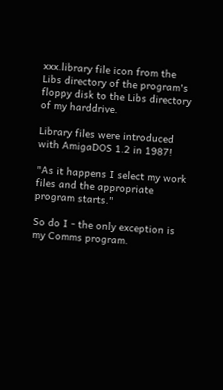xxx.library file icon from the Libs directory of the program's floppy disk to the Libs directory of my harddrive.

Library files were introduced with AmigaDOS 1.2 in 1987!

"As it happens I select my work files and the appropriate program starts."

So do I - the only exception is my Comms program.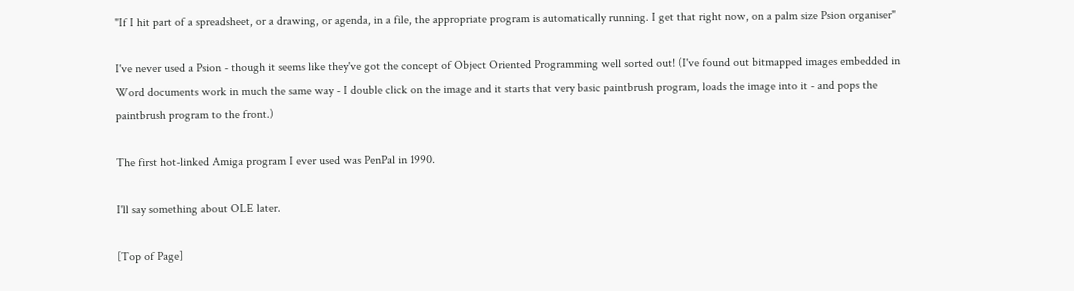"If I hit part of a spreadsheet, or a drawing, or agenda, in a file, the appropriate program is automatically running. I get that right now, on a palm size Psion organiser"

I've never used a Psion - though it seems like they've got the concept of Object Oriented Programming well sorted out! (I've found out bitmapped images embedded in Word documents work in much the same way - I double click on the image and it starts that very basic paintbrush program, loads the image into it - and pops the paintbrush program to the front.)

The first hot-linked Amiga program I ever used was PenPal in 1990.

I'll say something about OLE later.

[Top of Page]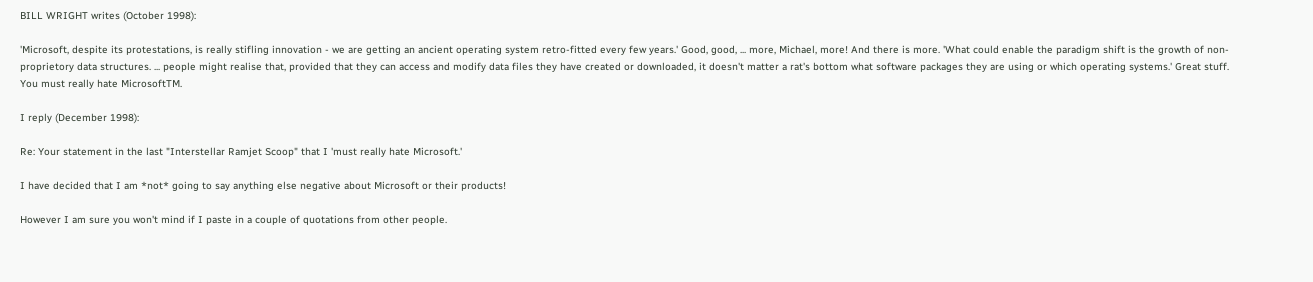BILL WRIGHT writes (October 1998):

'Microsoft, despite its protestations, is really stifling innovation - we are getting an ancient operating system retro-fitted every few years.' Good, good, ... more, Michael, more! And there is more. 'What could enable the paradigm shift is the growth of non-proprietory data structures. ... people might realise that, provided that they can access and modify data files they have created or downloaded, it doesn't matter a rat's bottom what software packages they are using or which operating systems.' Great stuff. You must really hate MicrosoftTM.

I reply (December 1998):

Re: Your statement in the last "Interstellar Ramjet Scoop" that I 'must really hate Microsoft.'

I have decided that I am *not* going to say anything else negative about Microsoft or their products!

However I am sure you won't mind if I paste in a couple of quotations from other people.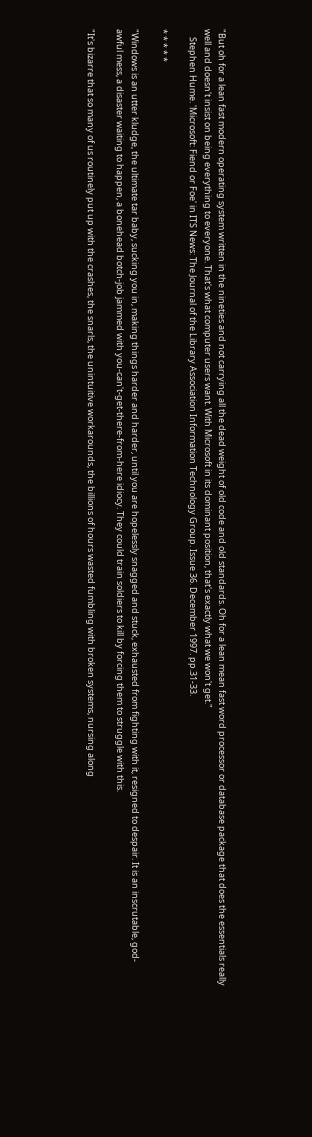"But oh for a lean fast modern operating system written in the nineties and not carrying all the dead weight of old code and old standards. Oh for a lean mean fast word processor or database package that does the essentials really well and doesn't insist on being everything to everyone. That's what computer users want. With Microsoft in its dominant position, that's exactly what we won't get."
    Stephen Hume. 'Microsoft: Fiend or Foe' in ITS News: The Journal of the Library Association Information Technology Group. Issue 36. December 1997. pp.31-33.

* * * * *

"Windows is an utter kludge, the ultimate tar baby, sucking you in, making things harder and harder, until you are hopelessly snagged and stuck, exhausted from fighting with it, resigned to despair. It is an inscrutable, god- awful mess, a disaster waiting to happen, a bonehead botch-job jammed with you-can't-get-there-from-here idiocy. They could train soldiers to kill by forcing them to struggle with this.

"It's bizarre that so many of us routinely put up with the crashes, the snarls, the unintuitive workarounds, the billions of hours wasted fumbling with broken systems, nursing along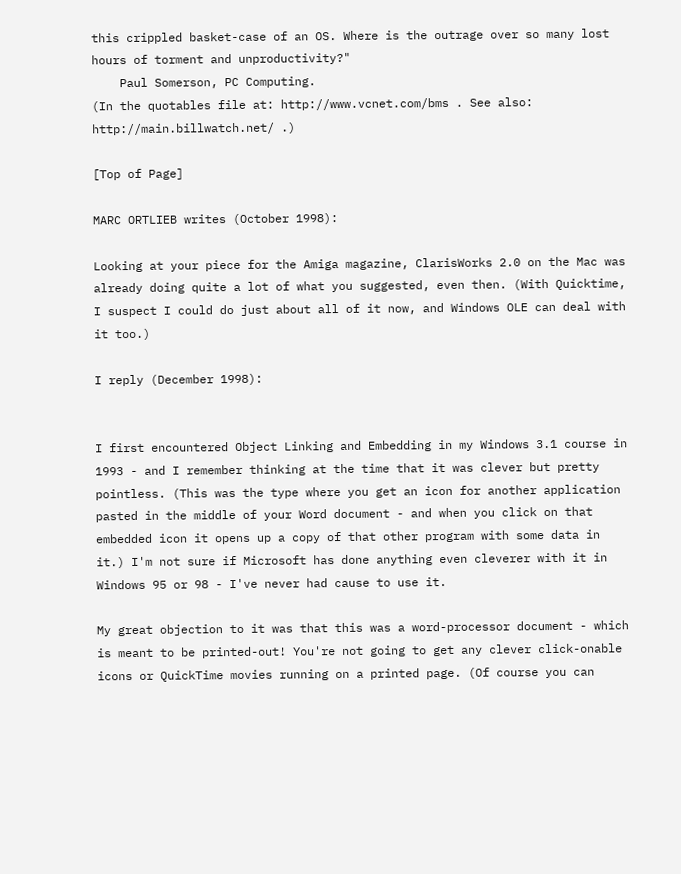this crippled basket-case of an OS. Where is the outrage over so many lost hours of torment and unproductivity?"
    Paul Somerson, PC Computing.
(In the quotables file at: http://www.vcnet.com/bms . See also: http://main.billwatch.net/ .)

[Top of Page]

MARC ORTLIEB writes (October 1998):

Looking at your piece for the Amiga magazine, ClarisWorks 2.0 on the Mac was already doing quite a lot of what you suggested, even then. (With Quicktime, I suspect I could do just about all of it now, and Windows OLE can deal with it too.)

I reply (December 1998):


I first encountered Object Linking and Embedding in my Windows 3.1 course in 1993 - and I remember thinking at the time that it was clever but pretty pointless. (This was the type where you get an icon for another application pasted in the middle of your Word document - and when you click on that embedded icon it opens up a copy of that other program with some data in it.) I'm not sure if Microsoft has done anything even cleverer with it in Windows 95 or 98 - I've never had cause to use it.

My great objection to it was that this was a word-processor document - which is meant to be printed-out! You're not going to get any clever click-onable icons or QuickTime movies running on a printed page. (Of course you can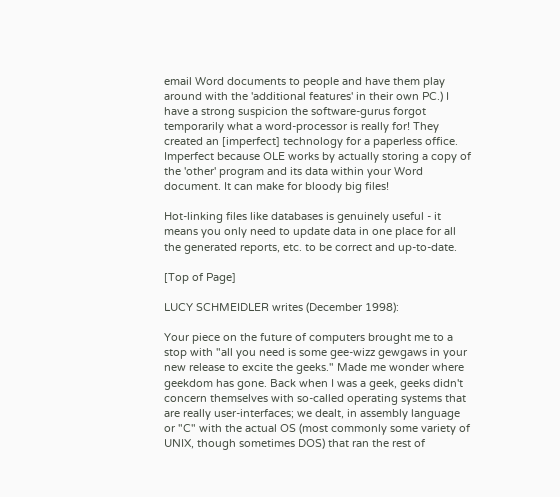email Word documents to people and have them play around with the 'additional features' in their own PC.) I have a strong suspicion the software-gurus forgot temporarily what a word-processor is really for! They created an [imperfect] technology for a paperless office. Imperfect because OLE works by actually storing a copy of the 'other' program and its data within your Word document. It can make for bloody big files!

Hot-linking files like databases is genuinely useful - it means you only need to update data in one place for all the generated reports, etc. to be correct and up-to-date.

[Top of Page]

LUCY SCHMEIDLER writes (December 1998):

Your piece on the future of computers brought me to a stop with "all you need is some gee-wizz gewgaws in your new release to excite the geeks." Made me wonder where geekdom has gone. Back when I was a geek, geeks didn't concern themselves with so-called operating systems that are really user-interfaces; we dealt, in assembly language or "C" with the actual OS (most commonly some variety of UNIX, though sometimes DOS) that ran the rest of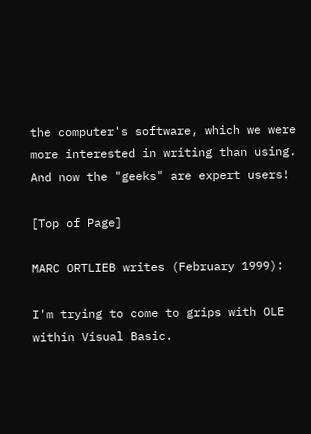the computer's software, which we were more interested in writing than using. And now the "geeks" are expert users!

[Top of Page]

MARC ORTLIEB writes (February 1999):

I'm trying to come to grips with OLE within Visual Basic.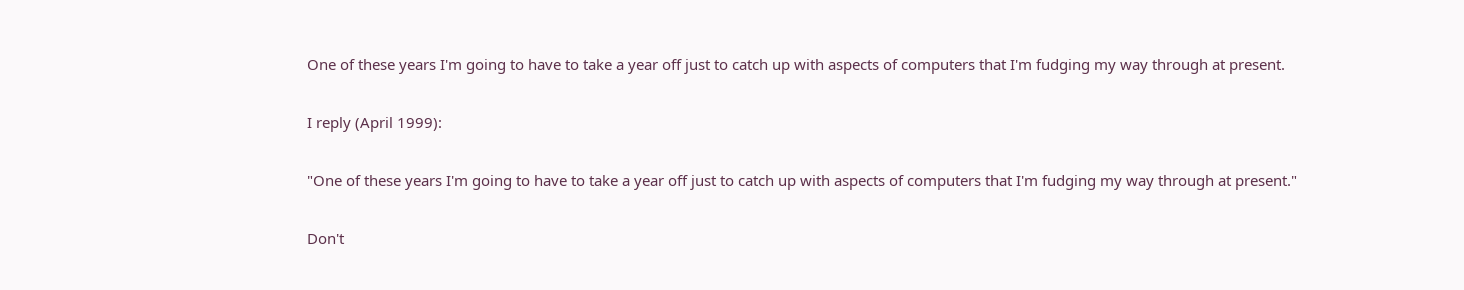One of these years I'm going to have to take a year off just to catch up with aspects of computers that I'm fudging my way through at present.

I reply (April 1999):

"One of these years I'm going to have to take a year off just to catch up with aspects of computers that I'm fudging my way through at present."

Don't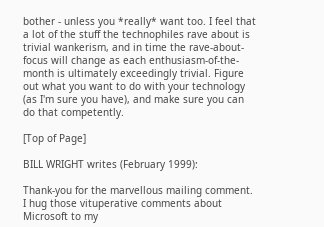bother - unless you *really* want too. I feel that a lot of the stuff the technophiles rave about is trivial wankerism, and in time the rave-about- focus will change as each enthusiasm-of-the-month is ultimately exceedingly trivial. Figure out what you want to do with your technology (as I'm sure you have), and make sure you can do that competently.

[Top of Page]

BILL WRIGHT writes (February 1999):

Thank-you for the marvellous mailing comment. I hug those vituperative comments about Microsoft to my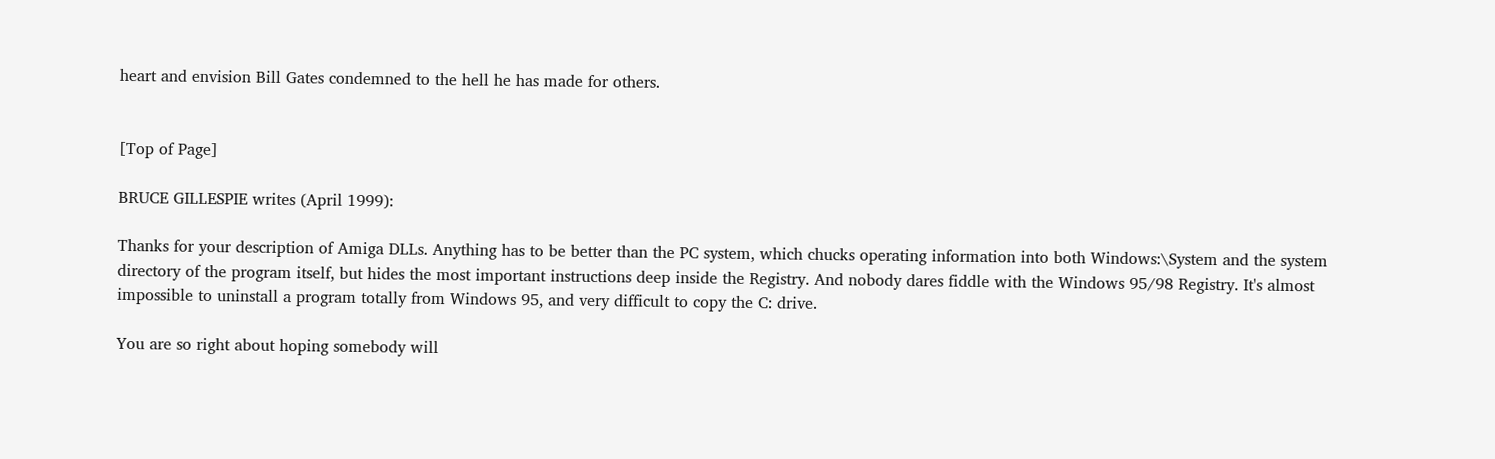heart and envision Bill Gates condemned to the hell he has made for others.


[Top of Page]

BRUCE GILLESPIE writes (April 1999):

Thanks for your description of Amiga DLLs. Anything has to be better than the PC system, which chucks operating information into both Windows:\System and the system directory of the program itself, but hides the most important instructions deep inside the Registry. And nobody dares fiddle with the Windows 95/98 Registry. It's almost impossible to uninstall a program totally from Windows 95, and very difficult to copy the C: drive.

You are so right about hoping somebody will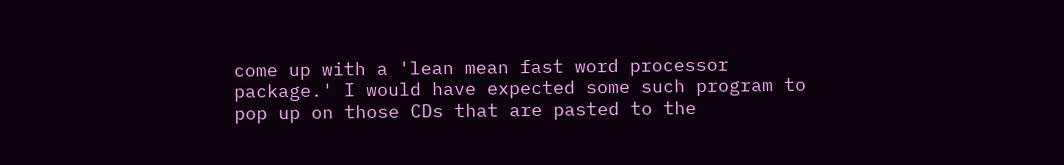come up with a 'lean mean fast word processor package.' I would have expected some such program to pop up on those CDs that are pasted to the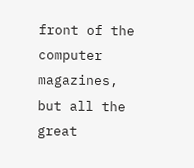front of the computer magazines, but all the great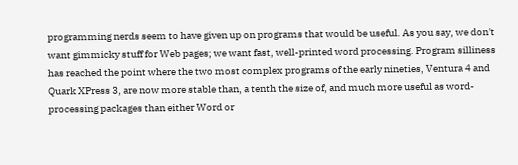programming nerds seem to have given up on programs that would be useful. As you say, we don't want gimmicky stuff for Web pages; we want fast, well-printed word processing. Program silliness has reached the point where the two most complex programs of the early nineties, Ventura 4 and Quark XPress 3, are now more stable than, a tenth the size of, and much more useful as word-processing packages than either Word or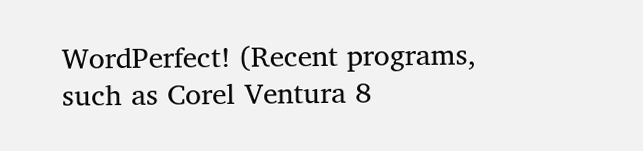WordPerfect! (Recent programs, such as Corel Ventura 8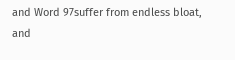and Word 97suffer from endless bloat, and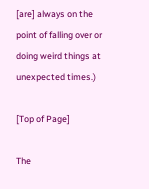[are] always on the point of falling over or doing weird things at unexpected times.)

[Top of Page]

The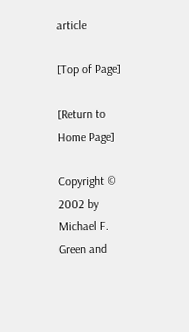article

[Top of Page]

[Return to Home Page]

Copyright © 2002 by Michael F. Green and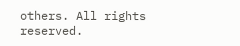others. All rights reserved.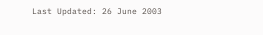Last Updated: 26 June 2003